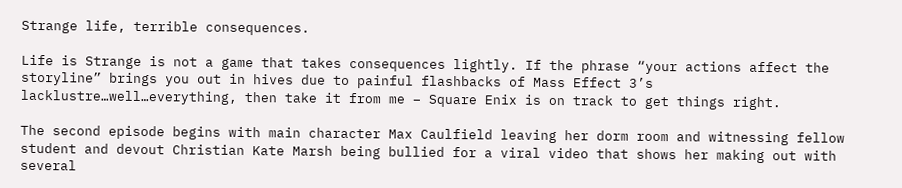Strange life, terrible consequences.

Life is Strange is not a game that takes consequences lightly. If the phrase “your actions affect the storyline” brings you out in hives due to painful flashbacks of Mass Effect 3’s lacklustre…well…everything, then take it from me – Square Enix is on track to get things right.

The second episode begins with main character Max Caulfield leaving her dorm room and witnessing fellow student and devout Christian Kate Marsh being bullied for a viral video that shows her making out with several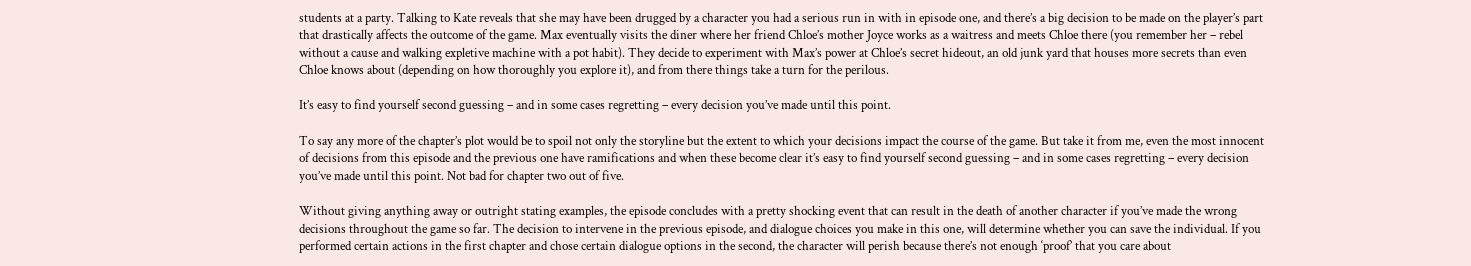students at a party. Talking to Kate reveals that she may have been drugged by a character you had a serious run in with in episode one, and there’s a big decision to be made on the player’s part that drastically affects the outcome of the game. Max eventually visits the diner where her friend Chloe’s mother Joyce works as a waitress and meets Chloe there (you remember her – rebel without a cause and walking expletive machine with a pot habit). They decide to experiment with Max’s power at Chloe’s secret hideout, an old junk yard that houses more secrets than even Chloe knows about (depending on how thoroughly you explore it), and from there things take a turn for the perilous.

It’s easy to find yourself second guessing – and in some cases regretting – every decision you’ve made until this point.

To say any more of the chapter’s plot would be to spoil not only the storyline but the extent to which your decisions impact the course of the game. But take it from me, even the most innocent of decisions from this episode and the previous one have ramifications and when these become clear it’s easy to find yourself second guessing – and in some cases regretting – every decision you’ve made until this point. Not bad for chapter two out of five.

Without giving anything away or outright stating examples, the episode concludes with a pretty shocking event that can result in the death of another character if you’ve made the wrong decisions throughout the game so far. The decision to intervene in the previous episode, and dialogue choices you make in this one, will determine whether you can save the individual. If you performed certain actions in the first chapter and chose certain dialogue options in the second, the character will perish because there’s not enough ‘proof’ that you care about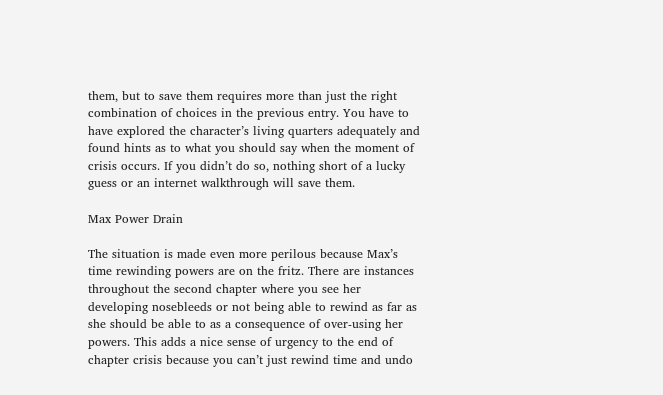them, but to save them requires more than just the right combination of choices in the previous entry. You have to have explored the character’s living quarters adequately and found hints as to what you should say when the moment of crisis occurs. If you didn’t do so, nothing short of a lucky guess or an internet walkthrough will save them.

Max Power Drain

The situation is made even more perilous because Max’s time rewinding powers are on the fritz. There are instances throughout the second chapter where you see her developing nosebleeds or not being able to rewind as far as she should be able to as a consequence of over-using her powers. This adds a nice sense of urgency to the end of chapter crisis because you can’t just rewind time and undo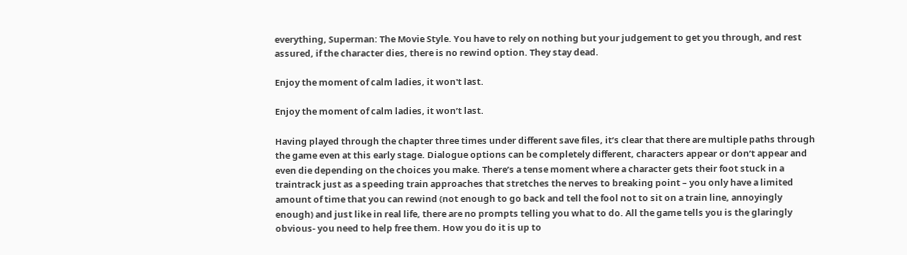everything, Superman: The Movie Style. You have to rely on nothing but your judgement to get you through, and rest assured, if the character dies, there is no rewind option. They stay dead.

Enjoy the moment of calm ladies, it won't last.

Enjoy the moment of calm ladies, it won’t last.

Having played through the chapter three times under different save files, it’s clear that there are multiple paths through the game even at this early stage. Dialogue options can be completely different, characters appear or don’t appear and even die depending on the choices you make. There’s a tense moment where a character gets their foot stuck in a traintrack just as a speeding train approaches that stretches the nerves to breaking point – you only have a limited amount of time that you can rewind (not enough to go back and tell the fool not to sit on a train line, annoyingly enough) and just like in real life, there are no prompts telling you what to do. All the game tells you is the glaringly obvious- you need to help free them. How you do it is up to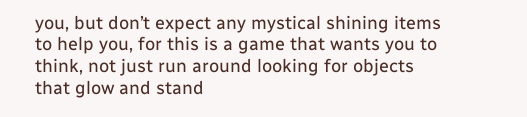you, but don’t expect any mystical shining items to help you, for this is a game that wants you to think, not just run around looking for objects that glow and stand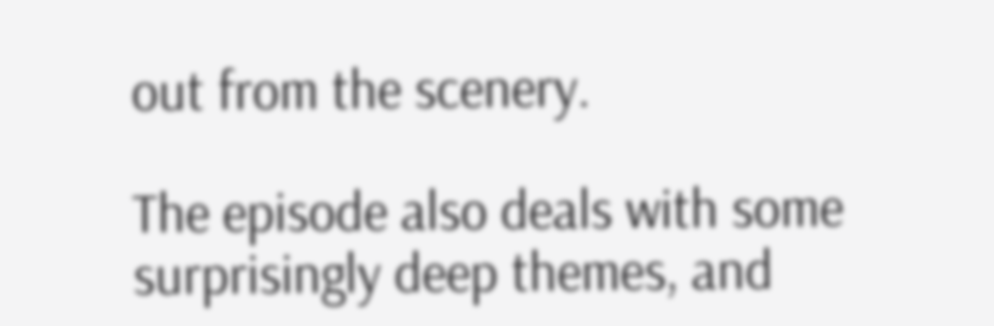out from the scenery.

The episode also deals with some surprisingly deep themes, and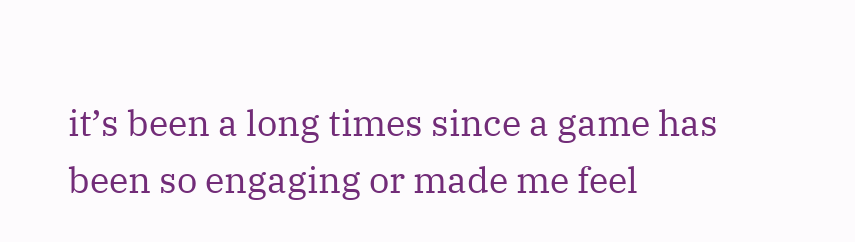it’s been a long times since a game has been so engaging or made me feel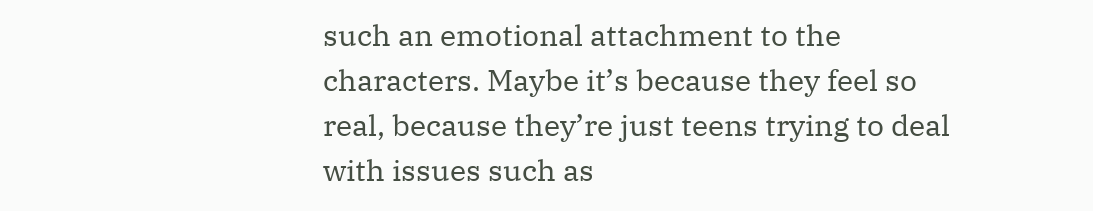such an emotional attachment to the characters. Maybe it’s because they feel so real, because they’re just teens trying to deal with issues such as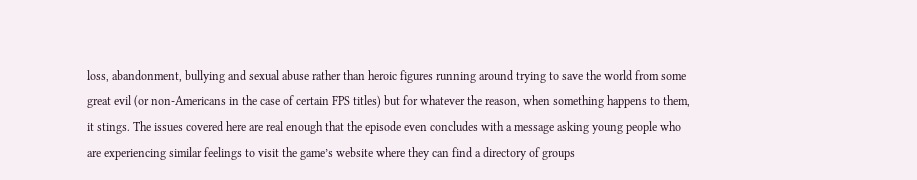loss, abandonment, bullying and sexual abuse rather than heroic figures running around trying to save the world from some great evil (or non-Americans in the case of certain FPS titles) but for whatever the reason, when something happens to them, it stings. The issues covered here are real enough that the episode even concludes with a message asking young people who are experiencing similar feelings to visit the game’s website where they can find a directory of groups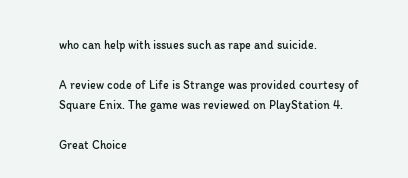who can help with issues such as rape and suicide.

A review code of Life is Strange was provided courtesy of Square Enix. The game was reviewed on PlayStation 4.

Great Choice